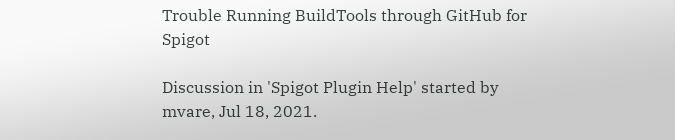Trouble Running BuildTools through GitHub for Spigot

Discussion in 'Spigot Plugin Help' started by mvare, Jul 18, 2021.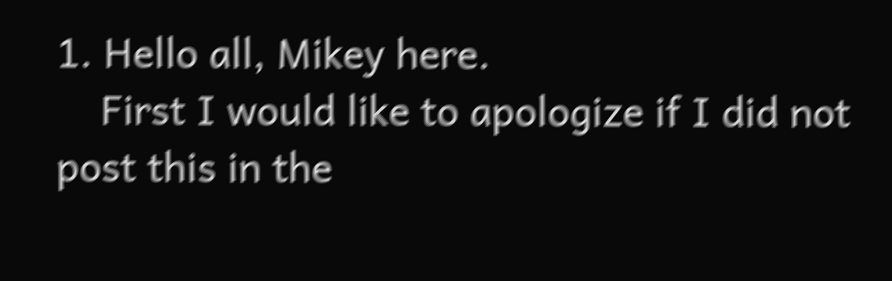1. Hello all, Mikey here.
    First I would like to apologize if I did not post this in the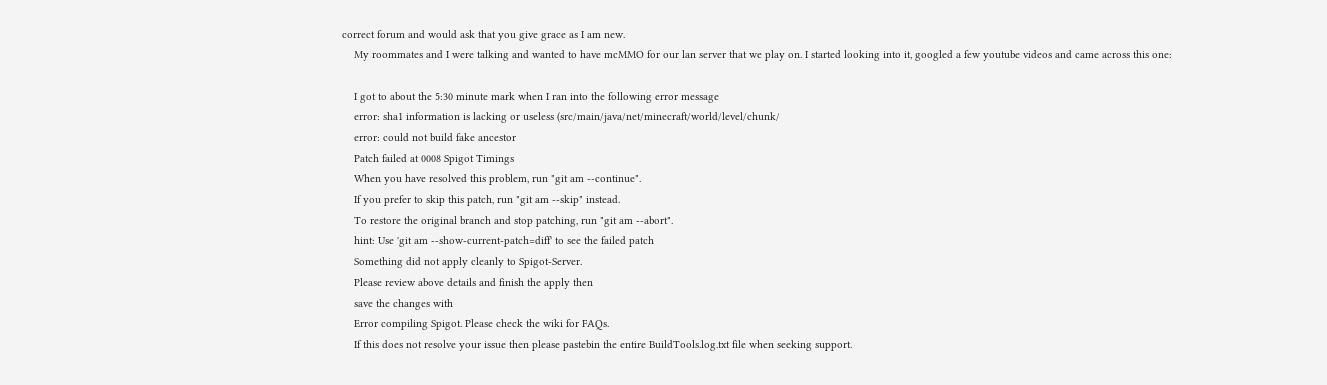correct forum and would ask that you give grace as I am new.
    My roommates and I were talking and wanted to have mcMMO for our lan server that we play on. I started looking into it, googled a few youtube videos and came across this one:

    I got to about the 5:30 minute mark when I ran into the following error message
    error: sha1 information is lacking or useless (src/main/java/net/minecraft/world/level/chunk/
    error: could not build fake ancestor
    Patch failed at 0008 Spigot Timings
    When you have resolved this problem, run "git am --continue".
    If you prefer to skip this patch, run "git am --skip" instead.
    To restore the original branch and stop patching, run "git am --abort".
    hint: Use 'git am --show-current-patch=diff' to see the failed patch
    Something did not apply cleanly to Spigot-Server.
    Please review above details and finish the apply then
    save the changes with
    Error compiling Spigot. Please check the wiki for FAQs.
    If this does not resolve your issue then please pastebin the entire BuildTools.log.txt file when seeking support.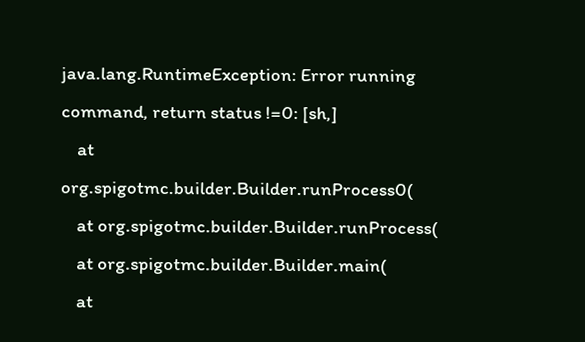java.lang.RuntimeException: Error running command, return status !=0: [sh,]
    at org.spigotmc.builder.Builder.runProcess0(
    at org.spigotmc.builder.Builder.runProcess(
    at org.spigotmc.builder.Builder.main(
    at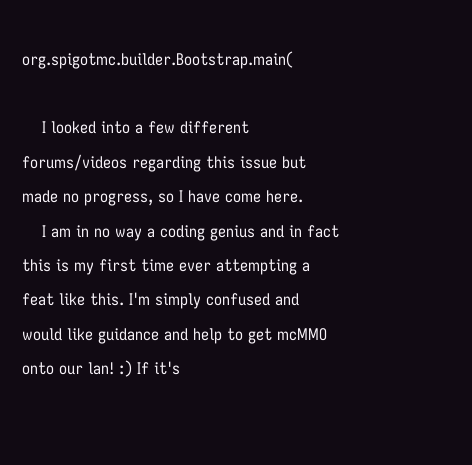org.spigotmc.builder.Bootstrap.main(

    I looked into a few different forums/videos regarding this issue but made no progress, so I have come here.
    I am in no way a coding genius and in fact this is my first time ever attempting a feat like this. I'm simply confused and would like guidance and help to get mcMMO onto our lan! :) If it's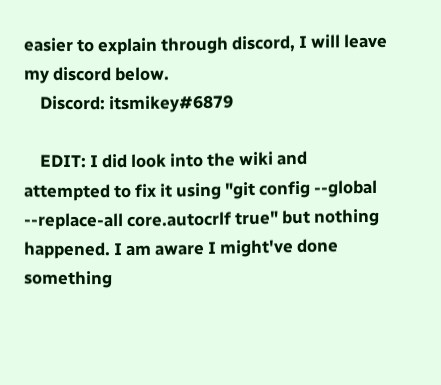easier to explain through discord, I will leave my discord below.
    Discord: itsmikey#6879

    EDIT: I did look into the wiki and attempted to fix it using "git config --global --replace-all core.autocrlf true" but nothing happened. I am aware I might've done something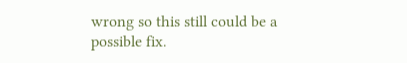wrong so this still could be a possible fix.